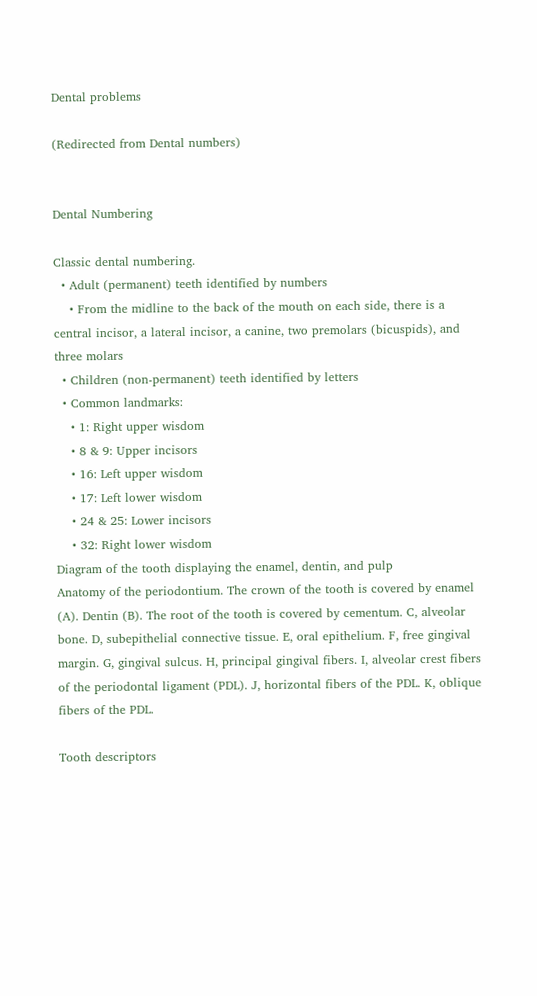Dental problems

(Redirected from Dental numbers)


Dental Numbering

Classic dental numbering.
  • Adult (permanent) teeth identified by numbers
    • From the midline to the back of the mouth on each side, there is a central incisor, a lateral incisor, a canine, two premolars (bicuspids), and three molars
  • Children (non-permanent) teeth identified by letters
  • Common landmarks:
    • 1: Right upper wisdom
    • 8 & 9: Upper incisors
    • 16: Left upper wisdom
    • 17: Left lower wisdom
    • 24 & 25: Lower incisors
    • 32: Right lower wisdom
Diagram of the tooth displaying the enamel, dentin, and pulp
Anatomy of the periodontium. The crown of the tooth is covered by enamel (A). Dentin (B). The root of the tooth is covered by cementum. C, alveolar bone. D, subepithelial connective tissue. E, oral epithelium. F, free gingival margin. G, gingival sulcus. H, principal gingival fibers. I, alveolar crest fibers of the periodontal ligament (PDL). J, horizontal fibers of the PDL. K, oblique fibers of the PDL.

Tooth descriptors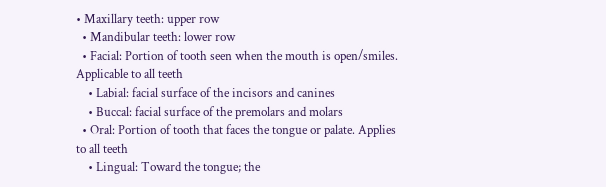• Maxillary teeth: upper row
  • Mandibular teeth: lower row
  • Facial: Portion of tooth seen when the mouth is open/smiles. Applicable to all teeth
    • Labial: facial surface of the incisors and canines
    • Buccal: facial surface of the premolars and molars
  • Oral: Portion of tooth that faces the tongue or palate. Applies to all teeth
    • Lingual: Toward the tongue; the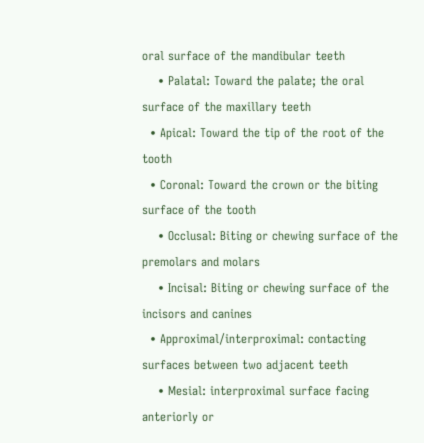oral surface of the mandibular teeth
    • Palatal: Toward the palate; the oral surface of the maxillary teeth
  • Apical: Toward the tip of the root of the tooth
  • Coronal: Toward the crown or the biting surface of the tooth
    • Occlusal: Biting or chewing surface of the premolars and molars
    • Incisal: Biting or chewing surface of the incisors and canines
  • Approximal/interproximal: contacting surfaces between two adjacent teeth
    • Mesial: interproximal surface facing anteriorly or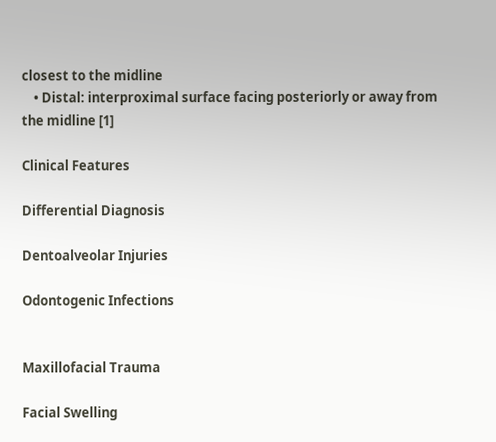closest to the midline
    • Distal: interproximal surface facing posteriorly or away from the midline [1]

Clinical Features

Differential Diagnosis

Dentoalveolar Injuries

Odontogenic Infections


Maxillofacial Trauma

Facial Swelling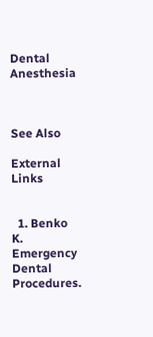Dental Anesthesia



See Also

External Links


  1. Benko K. Emergency Dental Procedures.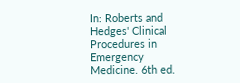In: Roberts and Hedges' Clinical Procedures in Emergency Medicine. 6th ed.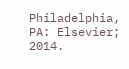Philadelphia, PA: Elsevier; 2014.